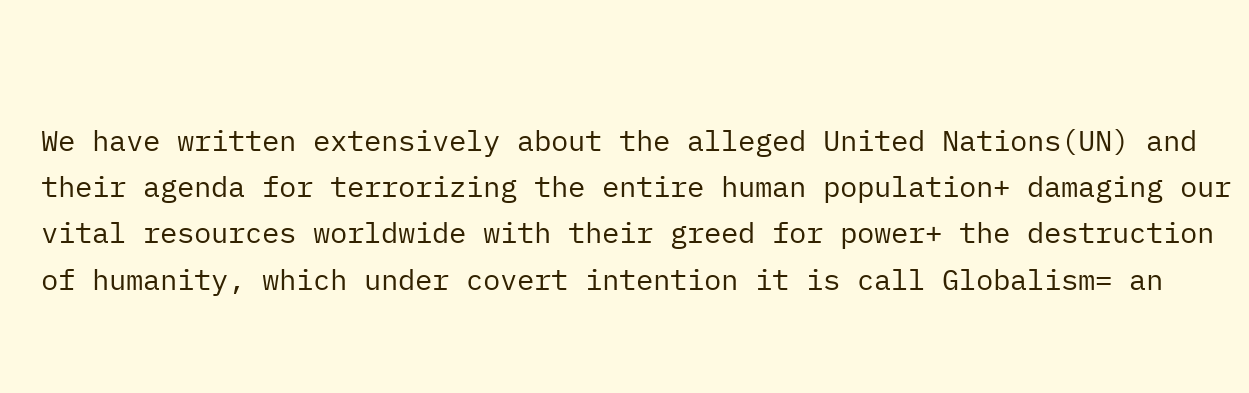We have written extensively about the alleged United Nations(UN) and their agenda for terrorizing the entire human population+ damaging our vital resources worldwide with their greed for power+ the destruction of humanity, which under covert intention it is call Globalism= an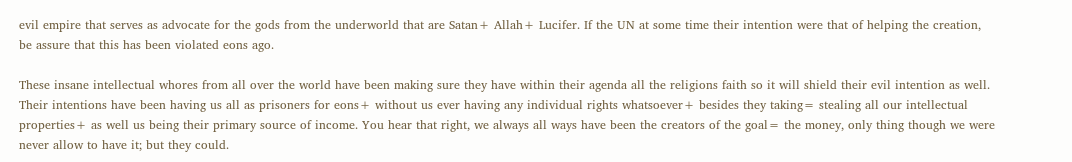evil empire that serves as advocate for the gods from the underworld that are Satan+ Allah+ Lucifer. If the UN at some time their intention were that of helping the creation, be assure that this has been violated eons ago.

These insane intellectual whores from all over the world have been making sure they have within their agenda all the religions faith so it will shield their evil intention as well. Their intentions have been having us all as prisoners for eons+ without us ever having any individual rights whatsoever+ besides they taking= stealing all our intellectual properties+ as well us being their primary source of income. You hear that right, we always all ways have been the creators of the goal= the money, only thing though we were never allow to have it; but they could.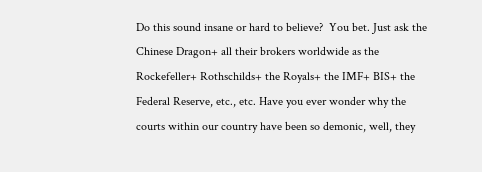Do this sound insane or hard to believe?  You bet. Just ask the Chinese Dragon+ all their brokers worldwide as the Rockefeller+ Rothschilds+ the Royals+ the IMF+ BIS+ the Federal Reserve, etc., etc. Have you ever wonder why the courts within our country have been so demonic, well, they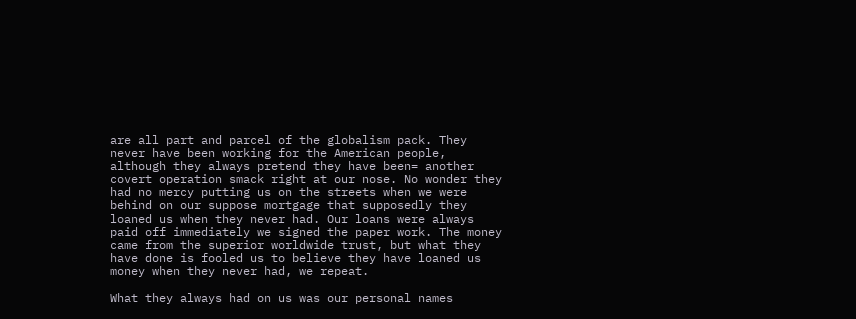are all part and parcel of the globalism pack. They never have been working for the American people, although they always pretend they have been= another covert operation smack right at our nose. No wonder they had no mercy putting us on the streets when we were behind on our suppose mortgage that supposedly they loaned us when they never had. Our loans were always paid off immediately we signed the paper work. The money came from the superior worldwide trust, but what they have done is fooled us to believe they have loaned us money when they never had, we repeat.

What they always had on us was our personal names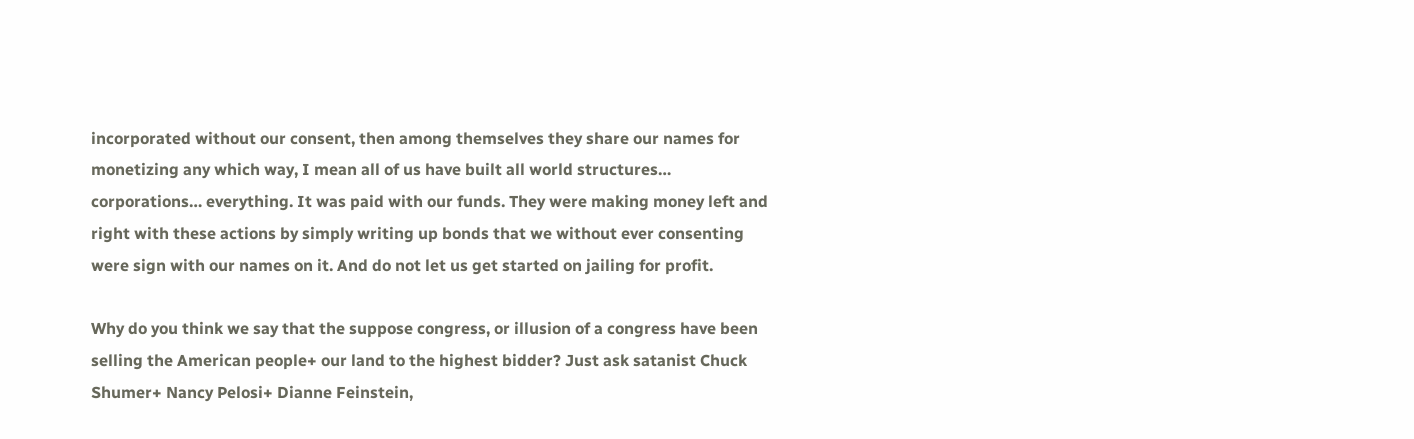incorporated without our consent, then among themselves they share our names for monetizing any which way, I mean all of us have built all world structures… corporations… everything. It was paid with our funds. They were making money left and right with these actions by simply writing up bonds that we without ever consenting were sign with our names on it. And do not let us get started on jailing for profit.

Why do you think we say that the suppose congress, or illusion of a congress have been selling the American people+ our land to the highest bidder? Just ask satanist Chuck Shumer+ Nancy Pelosi+ Dianne Feinstein,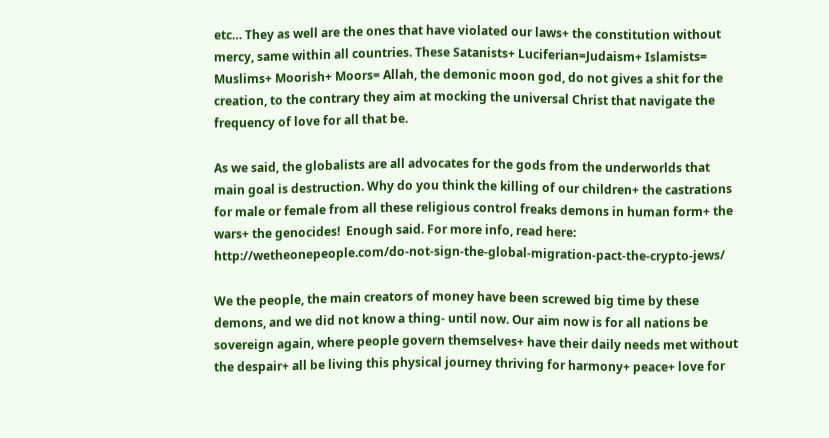etc… They as well are the ones that have violated our laws+ the constitution without mercy, same within all countries. These Satanists+ Luciferian=Judaism+ Islamists= Muslims+ Moorish+ Moors= Allah, the demonic moon god, do not gives a shit for the creation, to the contrary they aim at mocking the universal Christ that navigate the frequency of love for all that be.

As we said, the globalists are all advocates for the gods from the underworlds that main goal is destruction. Why do you think the killing of our children+ the castrations for male or female from all these religious control freaks demons in human form+ the wars+ the genocides!  Enough said. For more info, read here: http://wetheonepeople.com/do-not-sign-the-global-migration-pact-the-crypto-jews/

We the people, the main creators of money have been screwed big time by these demons, and we did not know a thing- until now. Our aim now is for all nations be sovereign again, where people govern themselves+ have their daily needs met without the despair+ all be living this physical journey thriving for harmony+ peace+ love for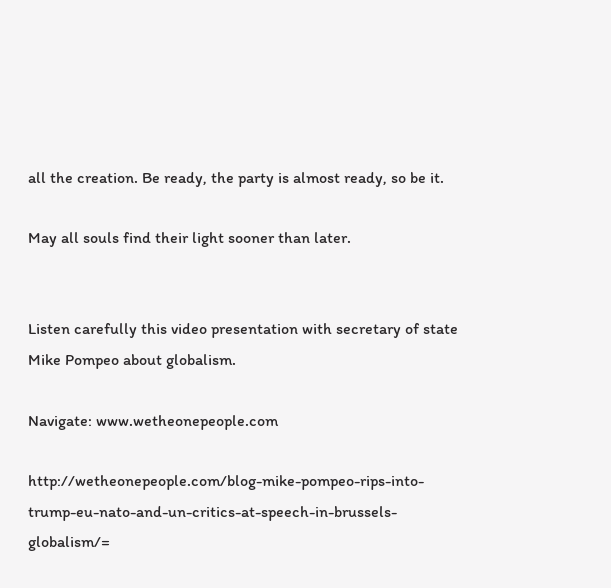all the creation. Be ready, the party is almost ready, so be it.

May all souls find their light sooner than later.


Listen carefully this video presentation with secretary of state Mike Pompeo about globalism.

Navigate: www.wetheonepeople.com

http://wetheonepeople.com/blog-mike-pompeo-rips-into-trump-eu-nato-and-un-critics-at-speech-in-brussels-globalism/=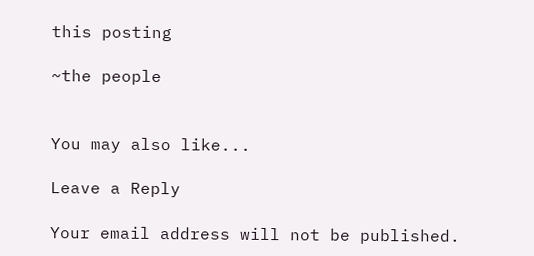this posting

~the people


You may also like...

Leave a Reply

Your email address will not be published.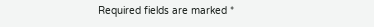Required fields are marked *